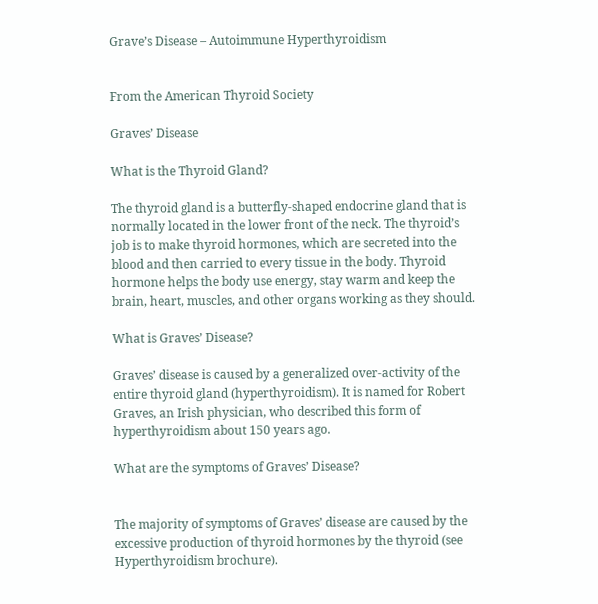Grave’s Disease – Autoimmune Hyperthyroidism


From the American Thyroid Society

Graves’ Disease

What is the Thyroid Gland?

The thyroid gland is a butterfly-shaped endocrine gland that is normally located in the lower front of the neck. The thyroid’s job is to make thyroid hormones, which are secreted into the blood and then carried to every tissue in the body. Thyroid hormone helps the body use energy, stay warm and keep the brain, heart, muscles, and other organs working as they should.

What is Graves’ Disease?

Graves’ disease is caused by a generalized over-activity of the entire thyroid gland (hyperthyroidism). It is named for Robert Graves, an Irish physician, who described this form of hyperthyroidism about 150 years ago.

What are the symptoms of Graves’ Disease?


The majority of symptoms of Graves’ disease are caused by the excessive production of thyroid hormones by the thyroid (see Hyperthyroidism brochure).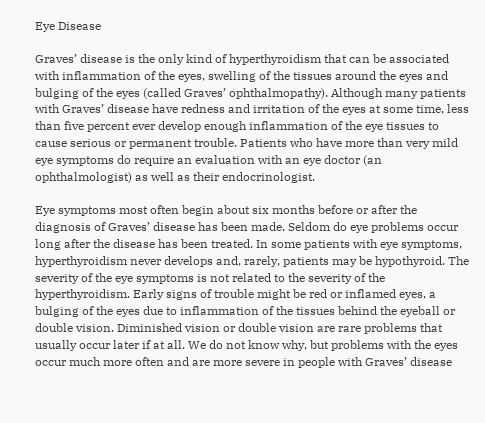Eye Disease

Graves’ disease is the only kind of hyperthyroidism that can be associated with inflammation of the eyes, swelling of the tissues around the eyes and bulging of the eyes (called Graves’ ophthalmopathy). Although many patients with Graves’ disease have redness and irritation of the eyes at some time, less than five percent ever develop enough inflammation of the eye tissues to cause serious or permanent trouble. Patients who have more than very mild eye symptoms do require an evaluation with an eye doctor (an ophthalmologist) as well as their endocrinologist.

Eye symptoms most often begin about six months before or after the diagnosis of Graves’ disease has been made. Seldom do eye problems occur long after the disease has been treated. In some patients with eye symptoms, hyperthyroidism never develops and, rarely, patients may be hypothyroid. The severity of the eye symptoms is not related to the severity of the hyperthyroidism. Early signs of trouble might be red or inflamed eyes, a bulging of the eyes due to inflammation of the tissues behind the eyeball or double vision. Diminished vision or double vision are rare problems that usually occur later if at all. We do not know why, but problems with the eyes occur much more often and are more severe in people with Graves’ disease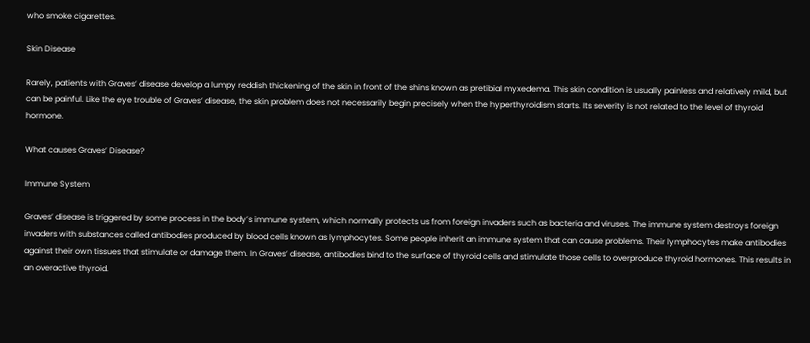who smoke cigarettes.

Skin Disease

Rarely, patients with Graves’ disease develop a lumpy reddish thickening of the skin in front of the shins known as pretibial myxedema. This skin condition is usually painless and relatively mild, but can be painful. Like the eye trouble of Graves’ disease, the skin problem does not necessarily begin precisely when the hyperthyroidism starts. Its severity is not related to the level of thyroid hormone.

What causes Graves’ Disease?

Immune System

Graves’ disease is triggered by some process in the body’s immune system, which normally protects us from foreign invaders such as bacteria and viruses. The immune system destroys foreign invaders with substances called antibodies produced by blood cells known as lymphocytes. Some people inherit an immune system that can cause problems. Their lymphocytes make antibodies against their own tissues that stimulate or damage them. In Graves’ disease, antibodies bind to the surface of thyroid cells and stimulate those cells to overproduce thyroid hormones. This results in an overactive thyroid.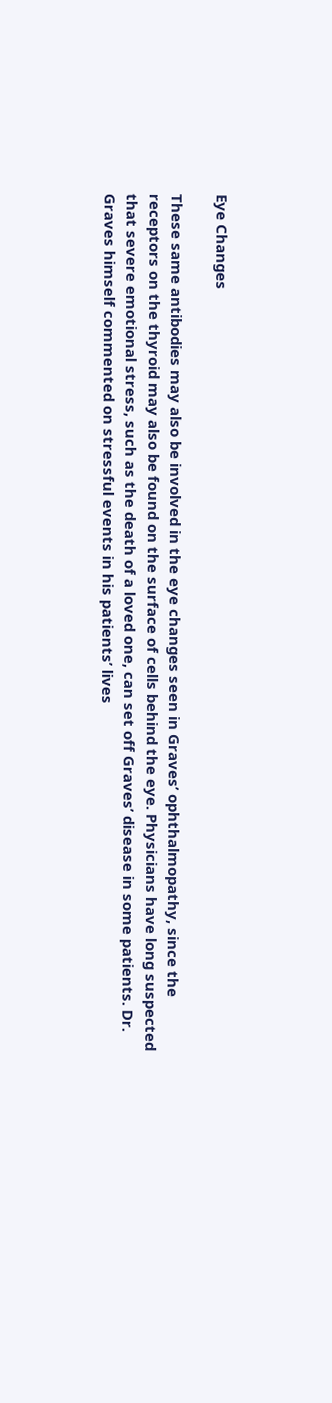Eye Changes

These same antibodies may also be involved in the eye changes seen in Graves’ ophthalmopathy, since the receptors on the thyroid may also be found on the surface of cells behind the eye. Physicians have long suspected that severe emotional stress, such as the death of a loved one, can set off Graves’ disease in some patients. Dr. Graves himself commented on stressful events in his patients’ lives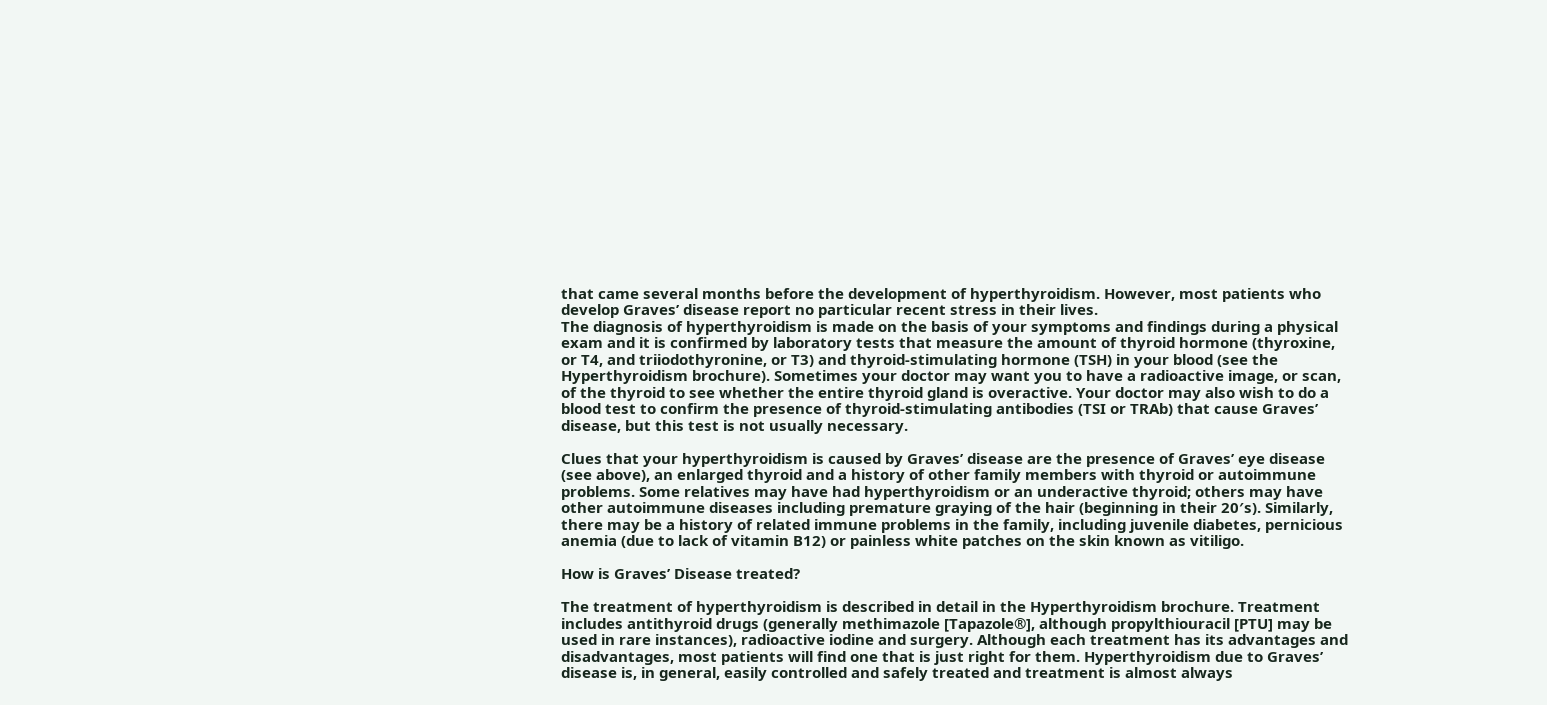that came several months before the development of hyperthyroidism. However, most patients who develop Graves’ disease report no particular recent stress in their lives.
The diagnosis of hyperthyroidism is made on the basis of your symptoms and findings during a physical exam and it is confirmed by laboratory tests that measure the amount of thyroid hormone (thyroxine, or T4, and triiodothyronine, or T3) and thyroid-stimulating hormone (TSH) in your blood (see the Hyperthyroidism brochure). Sometimes your doctor may want you to have a radioactive image, or scan, of the thyroid to see whether the entire thyroid gland is overactive. Your doctor may also wish to do a blood test to confirm the presence of thyroid-stimulating antibodies (TSI or TRAb) that cause Graves’ disease, but this test is not usually necessary.

Clues that your hyperthyroidism is caused by Graves’ disease are the presence of Graves’ eye disease (see above), an enlarged thyroid and a history of other family members with thyroid or autoimmune problems. Some relatives may have had hyperthyroidism or an underactive thyroid; others may have other autoimmune diseases including premature graying of the hair (beginning in their 20′s). Similarly, there may be a history of related immune problems in the family, including juvenile diabetes, pernicious anemia (due to lack of vitamin B12) or painless white patches on the skin known as vitiligo.

How is Graves’ Disease treated?

The treatment of hyperthyroidism is described in detail in the Hyperthyroidism brochure. Treatment includes antithyroid drugs (generally methimazole [Tapazole®], although propylthiouracil [PTU] may be used in rare instances), radioactive iodine and surgery. Although each treatment has its advantages and disadvantages, most patients will find one that is just right for them. Hyperthyroidism due to Graves’ disease is, in general, easily controlled and safely treated and treatment is almost always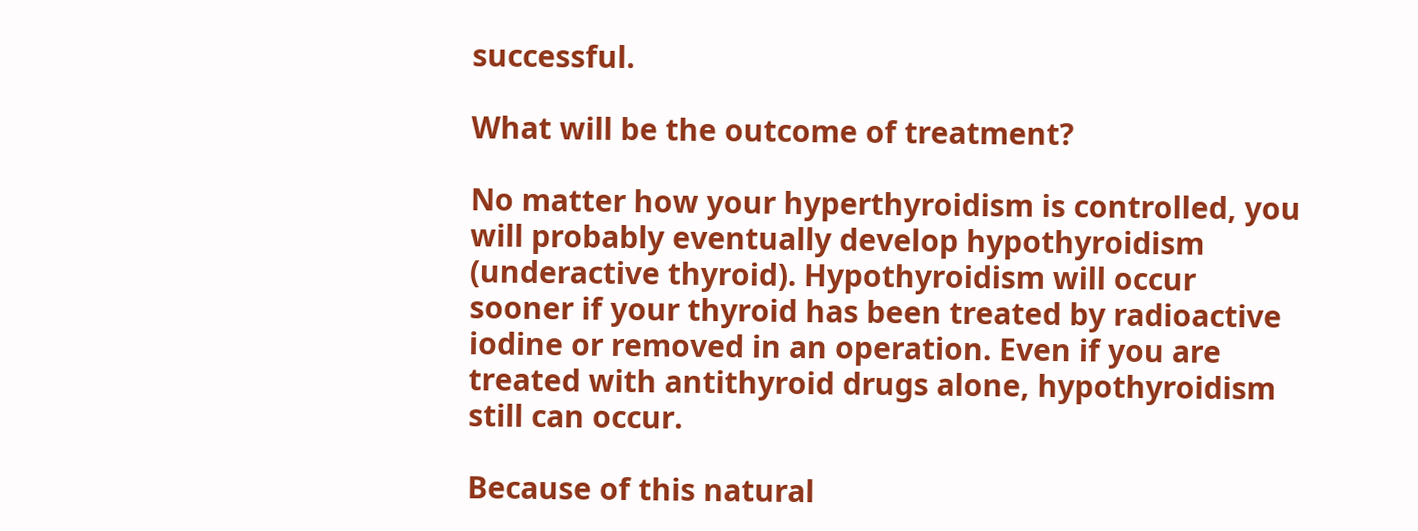successful.

What will be the outcome of treatment?

No matter how your hyperthyroidism is controlled, you will probably eventually develop hypothyroidism (underactive thyroid). Hypothyroidism will occur sooner if your thyroid has been treated by radioactive iodine or removed in an operation. Even if you are treated with antithyroid drugs alone, hypothyroidism still can occur.

Because of this natural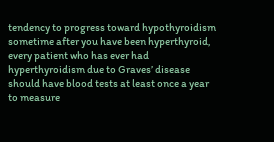tendency to progress toward hypothyroidism sometime after you have been hyperthyroid, every patient who has ever had hyperthyroidism due to Graves’ disease should have blood tests at least once a year to measure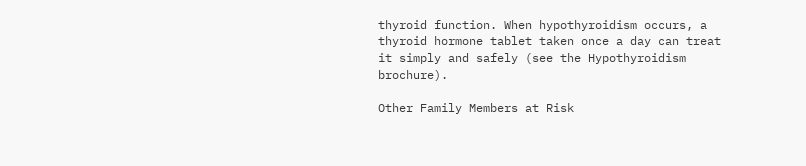thyroid function. When hypothyroidism occurs, a thyroid hormone tablet taken once a day can treat it simply and safely (see the Hypothyroidism brochure).

Other Family Members at Risk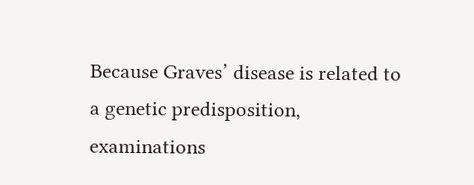Because Graves’ disease is related to a genetic predisposition, examinations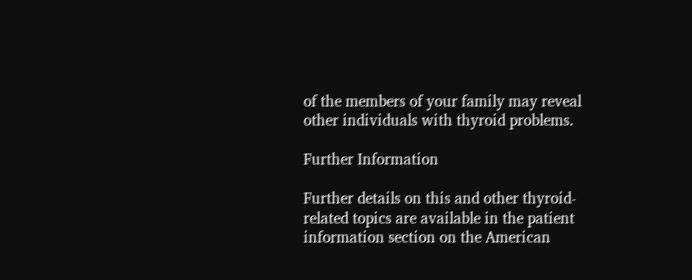of the members of your family may reveal other individuals with thyroid problems.

Further Information

Further details on this and other thyroid-related topics are available in the patient information section on the American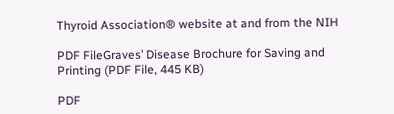Thyroid Association® website at and from the NIH

PDF FileGraves’ Disease Brochure for Saving and Printing (PDF File, 445 KB)

PDF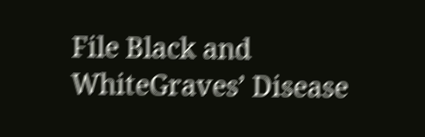File Black and WhiteGraves’ Disease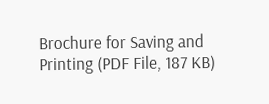Brochure for Saving and Printing (PDF File, 187 KB)